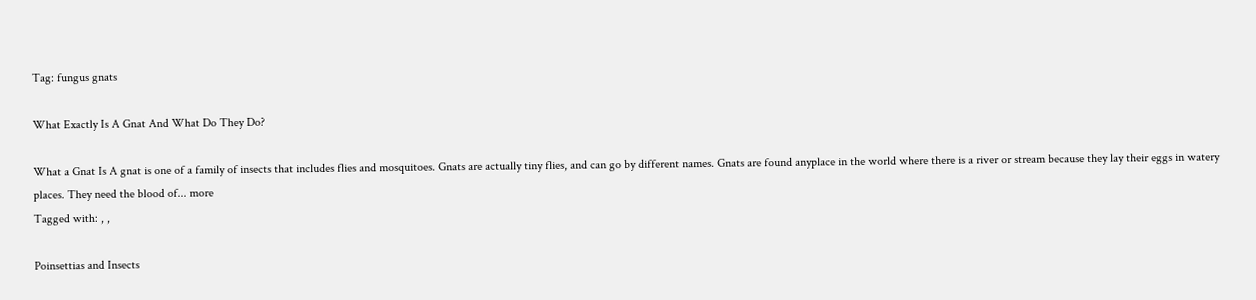Tag: fungus gnats

What Exactly Is A Gnat And What Do They Do?

What a Gnat Is A gnat is one of a family of insects that includes flies and mosquitoes. Gnats are actually tiny flies, and can go by different names. Gnats are found anyplace in the world where there is a river or stream because they lay their eggs in watery places. They need the blood of... more
Tagged with: , ,

Poinsettias and Insects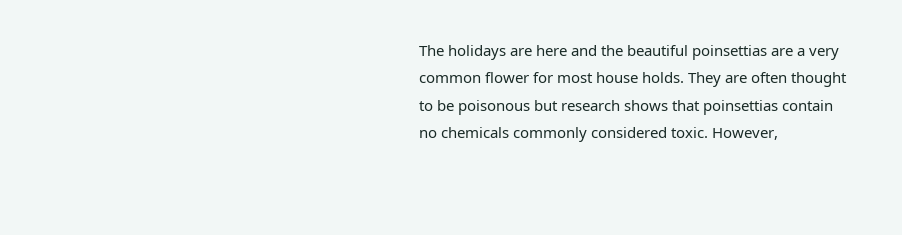The holidays are here and the beautiful poinsettias are a very common flower for most house holds. They are often thought to be poisonous but research shows that poinsettias contain no chemicals commonly considered toxic. However,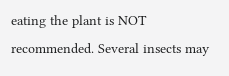eating the plant is NOT recommended. Several insects may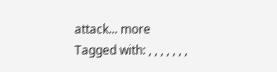attack... more
Tagged with: , , , , , , ,